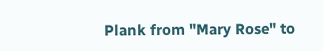Plank from "Mary Rose" to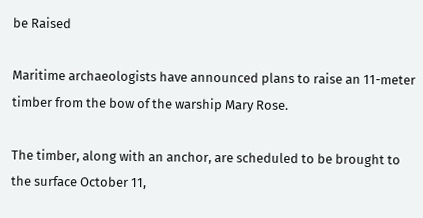be Raised

Maritime archaeologists have announced plans to raise an 11-meter timber from the bow of the warship Mary Rose.

The timber, along with an anchor, are scheduled to be brought to the surface October 11,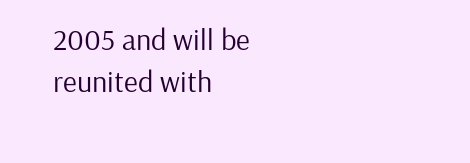2005 and will be reunited with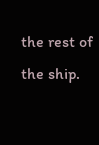the rest of the ship.